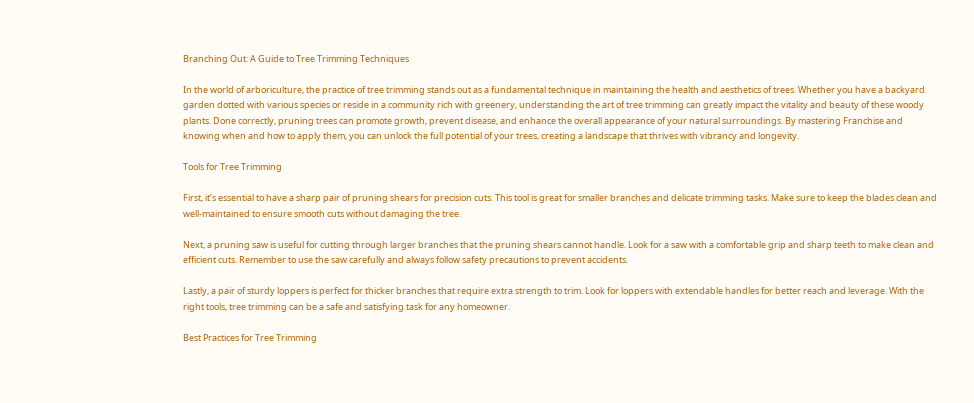Branching Out: A Guide to Tree Trimming Techniques

In the world of arboriculture, the practice of tree trimming stands out as a fundamental technique in maintaining the health and aesthetics of trees. Whether you have a backyard garden dotted with various species or reside in a community rich with greenery, understanding the art of tree trimming can greatly impact the vitality and beauty of these woody plants. Done correctly, pruning trees can promote growth, prevent disease, and enhance the overall appearance of your natural surroundings. By mastering Franchise and knowing when and how to apply them, you can unlock the full potential of your trees, creating a landscape that thrives with vibrancy and longevity.

Tools for Tree Trimming

First, it’s essential to have a sharp pair of pruning shears for precision cuts. This tool is great for smaller branches and delicate trimming tasks. Make sure to keep the blades clean and well-maintained to ensure smooth cuts without damaging the tree.

Next, a pruning saw is useful for cutting through larger branches that the pruning shears cannot handle. Look for a saw with a comfortable grip and sharp teeth to make clean and efficient cuts. Remember to use the saw carefully and always follow safety precautions to prevent accidents.

Lastly, a pair of sturdy loppers is perfect for thicker branches that require extra strength to trim. Look for loppers with extendable handles for better reach and leverage. With the right tools, tree trimming can be a safe and satisfying task for any homeowner.

Best Practices for Tree Trimming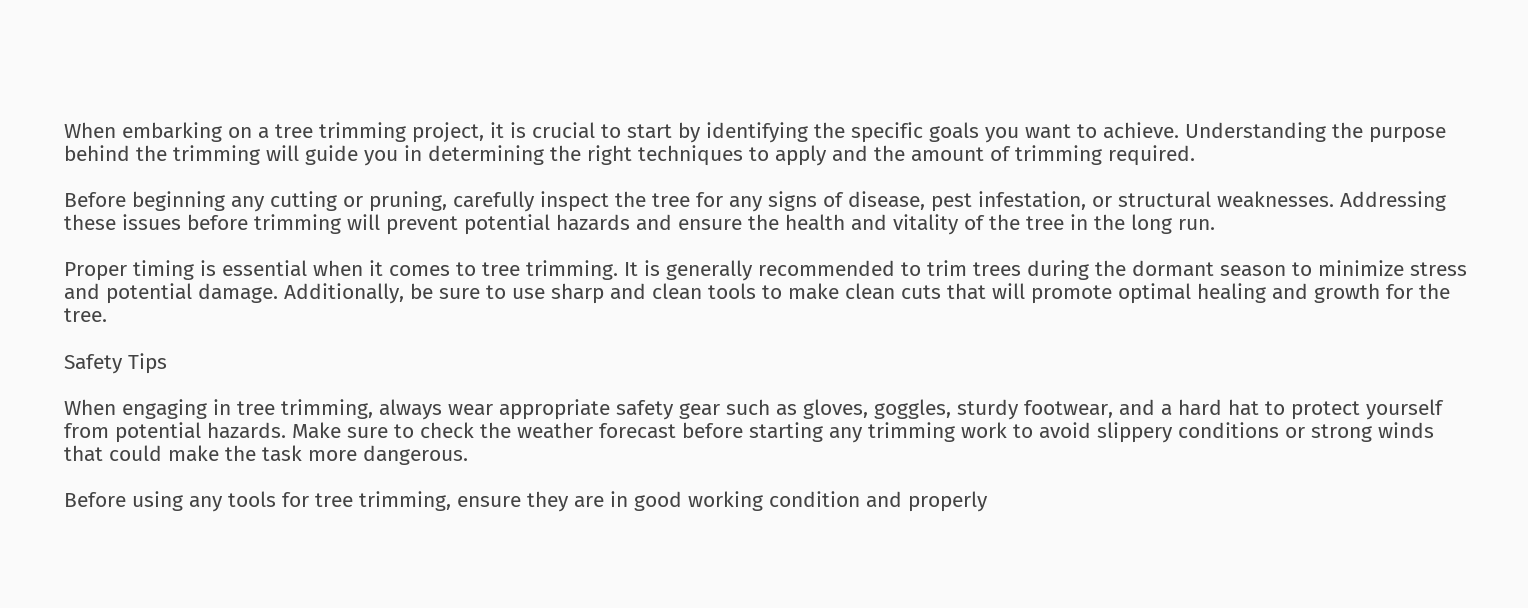When embarking on a tree trimming project, it is crucial to start by identifying the specific goals you want to achieve. Understanding the purpose behind the trimming will guide you in determining the right techniques to apply and the amount of trimming required.

Before beginning any cutting or pruning, carefully inspect the tree for any signs of disease, pest infestation, or structural weaknesses. Addressing these issues before trimming will prevent potential hazards and ensure the health and vitality of the tree in the long run.

Proper timing is essential when it comes to tree trimming. It is generally recommended to trim trees during the dormant season to minimize stress and potential damage. Additionally, be sure to use sharp and clean tools to make clean cuts that will promote optimal healing and growth for the tree.

Safety Tips

When engaging in tree trimming, always wear appropriate safety gear such as gloves, goggles, sturdy footwear, and a hard hat to protect yourself from potential hazards. Make sure to check the weather forecast before starting any trimming work to avoid slippery conditions or strong winds that could make the task more dangerous.

Before using any tools for tree trimming, ensure they are in good working condition and properly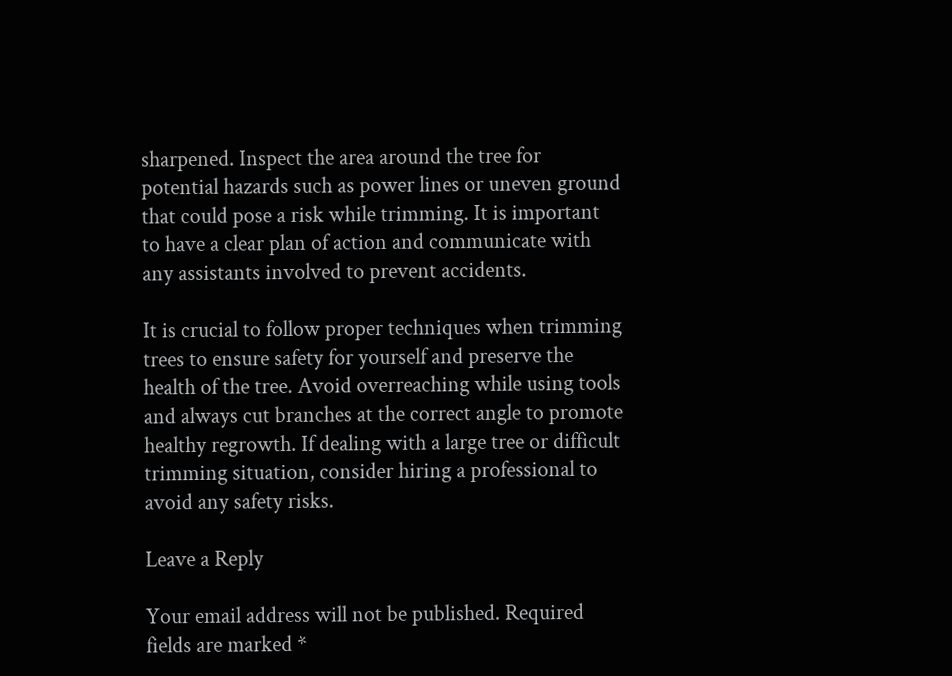sharpened. Inspect the area around the tree for potential hazards such as power lines or uneven ground that could pose a risk while trimming. It is important to have a clear plan of action and communicate with any assistants involved to prevent accidents.

It is crucial to follow proper techniques when trimming trees to ensure safety for yourself and preserve the health of the tree. Avoid overreaching while using tools and always cut branches at the correct angle to promote healthy regrowth. If dealing with a large tree or difficult trimming situation, consider hiring a professional to avoid any safety risks.

Leave a Reply

Your email address will not be published. Required fields are marked *